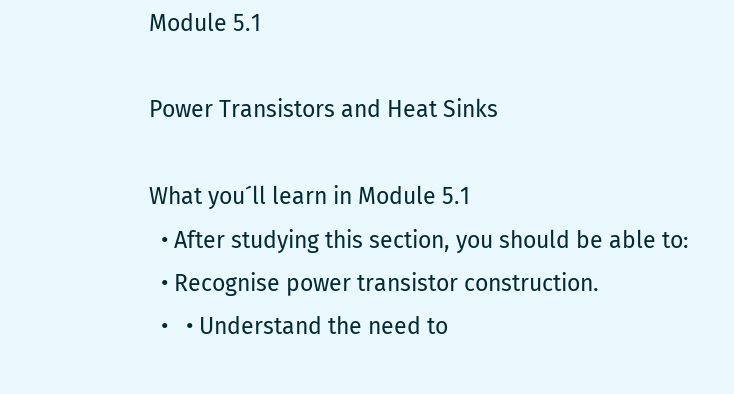Module 5.1

Power Transistors and Heat Sinks

What you´ll learn in Module 5.1
  • After studying this section, you should be able to:
  • Recognise power transistor construction.
  •   • Understand the need to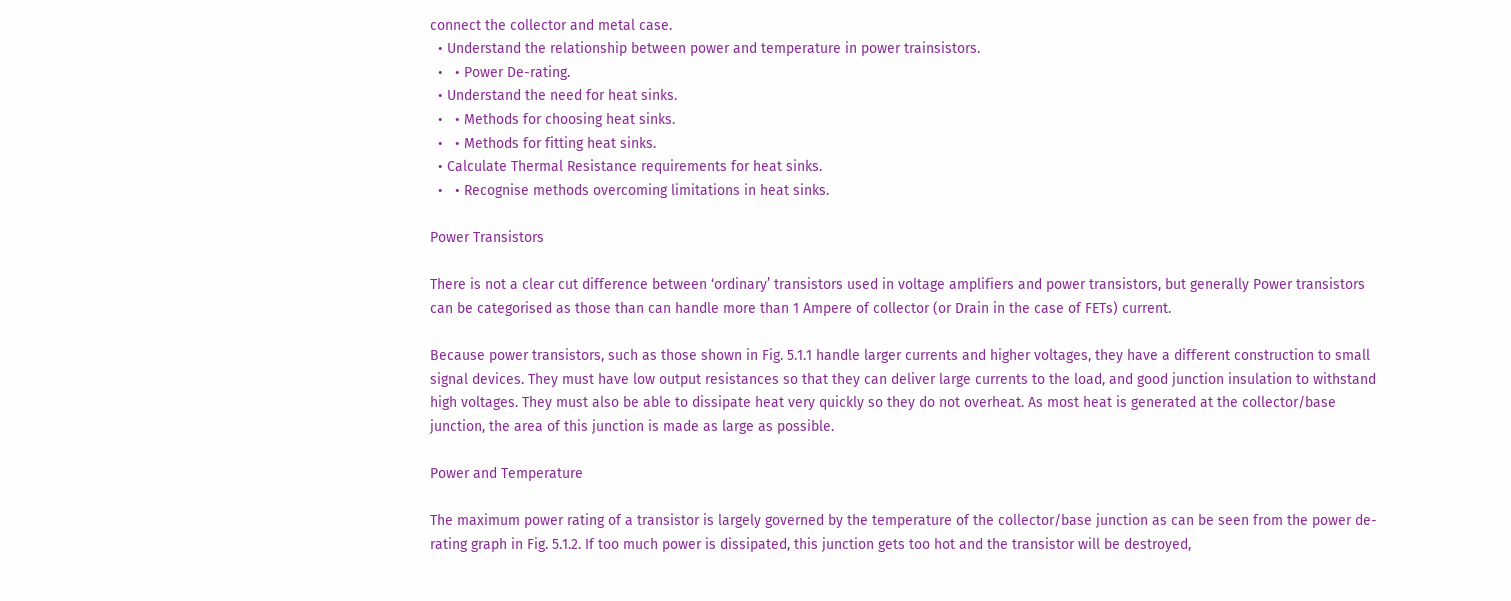connect the collector and metal case.
  • Understand the relationship between power and temperature in power trainsistors.
  •   • Power De-rating.
  • Understand the need for heat sinks.
  •   • Methods for choosing heat sinks.
  •   • Methods for fitting heat sinks.
  • Calculate Thermal Resistance requirements for heat sinks.
  •   • Recognise methods overcoming limitations in heat sinks.

Power Transistors

There is not a clear cut difference between ‘ordinary’ transistors used in voltage amplifiers and power transistors, but generally Power transistors can be categorised as those than can handle more than 1 Ampere of collector (or Drain in the case of FETs) current.

Because power transistors, such as those shown in Fig. 5.1.1 handle larger currents and higher voltages, they have a different construction to small signal devices. They must have low output resistances so that they can deliver large currents to the load, and good junction insulation to withstand high voltages. They must also be able to dissipate heat very quickly so they do not overheat. As most heat is generated at the collector/base junction, the area of this junction is made as large as possible.

Power and Temperature

The maximum power rating of a transistor is largely governed by the temperature of the collector/base junction as can be seen from the power de-rating graph in Fig. 5.1.2. If too much power is dissipated, this junction gets too hot and the transistor will be destroyed,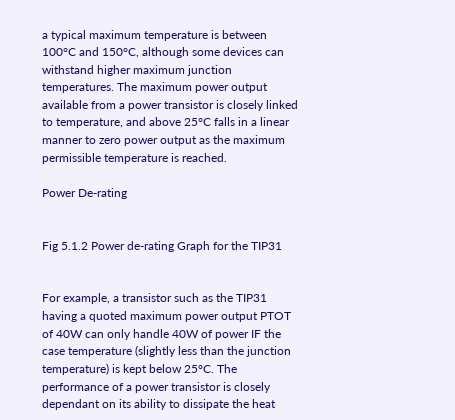a typical maximum temperature is between 100°C and 150°C, although some devices can withstand higher maximum junction temperatures. The maximum power output available from a power transistor is closely linked to temperature, and above 25°C falls in a linear manner to zero power output as the maximum permissible temperature is reached.

Power De-rating


Fig 5.1.2 Power de-rating Graph for the TIP31


For example, a transistor such as the TIP31 having a quoted maximum power output PTOT of 40W can only handle 40W of power IF the case temperature (slightly less than the junction temperature) is kept below 25°C. The performance of a power transistor is closely dependant on its ability to dissipate the heat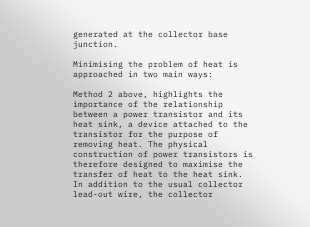generated at the collector base junction.

Minimising the problem of heat is approached in two main ways:

Method 2 above, highlights the importance of the relationship between a power transistor and its heat sink, a device attached to the transistor for the purpose of removing heat. The physical construction of power transistors is therefore designed to maximise the transfer of heat to the heat sink. In addition to the usual collector lead-out wire, the collector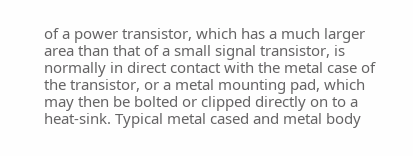of a power transistor, which has a much larger area than that of a small signal transistor, is normally in direct contact with the metal case of the transistor, or a metal mounting pad, which may then be bolted or clipped directly on to a heat-sink. Typical metal cased and metal body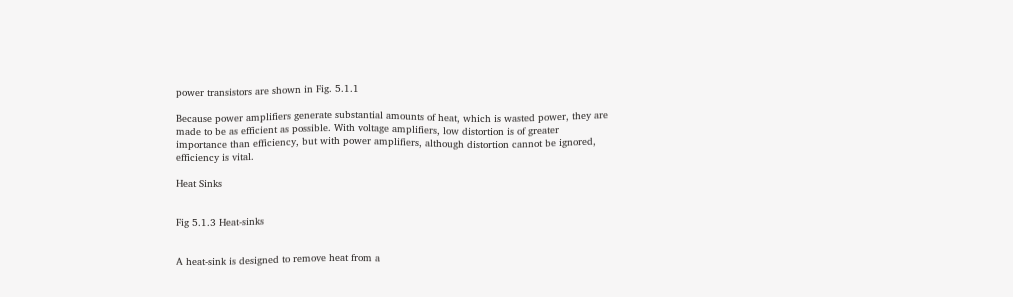power transistors are shown in Fig. 5.1.1

Because power amplifiers generate substantial amounts of heat, which is wasted power, they are made to be as efficient as possible. With voltage amplifiers, low distortion is of greater importance than efficiency, but with power amplifiers, although distortion cannot be ignored, efficiency is vital.

Heat Sinks


Fig 5.1.3 Heat-sinks


A heat-sink is designed to remove heat from a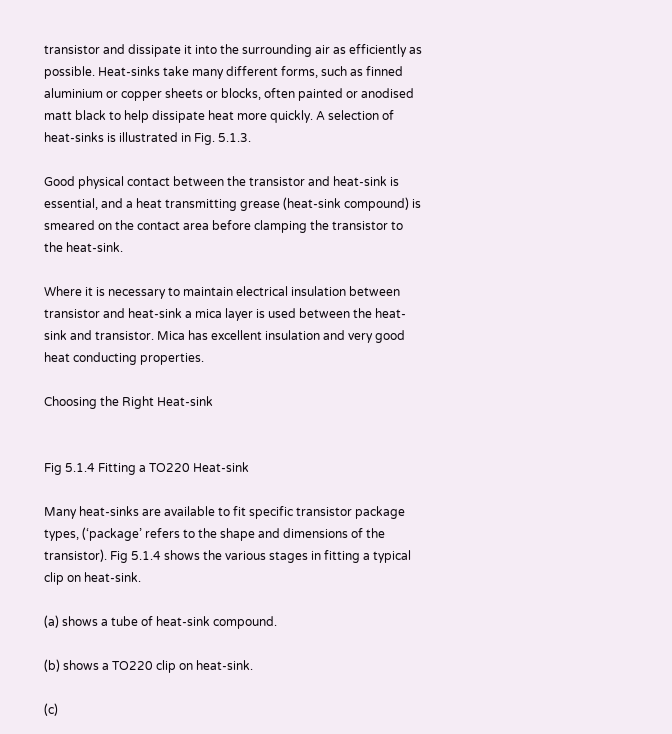transistor and dissipate it into the surrounding air as efficiently as possible. Heat-sinks take many different forms, such as finned aluminium or copper sheets or blocks, often painted or anodised matt black to help dissipate heat more quickly. A selection of heat-sinks is illustrated in Fig. 5.1.3.

Good physical contact between the transistor and heat-sink is essential, and a heat transmitting grease (heat-sink compound) is smeared on the contact area before clamping the transistor to the heat-sink.

Where it is necessary to maintain electrical insulation between transistor and heat-sink a mica layer is used between the heat-sink and transistor. Mica has excellent insulation and very good heat conducting properties.

Choosing the Right Heat-sink


Fig 5.1.4 Fitting a TO220 Heat-sink

Many heat-sinks are available to fit specific transistor package types, (‘package’ refers to the shape and dimensions of the transistor). Fig 5.1.4 shows the various stages in fitting a typical clip on heat-sink.

(a) shows a tube of heat-sink compound.

(b) shows a TO220 clip on heat-sink.

(c)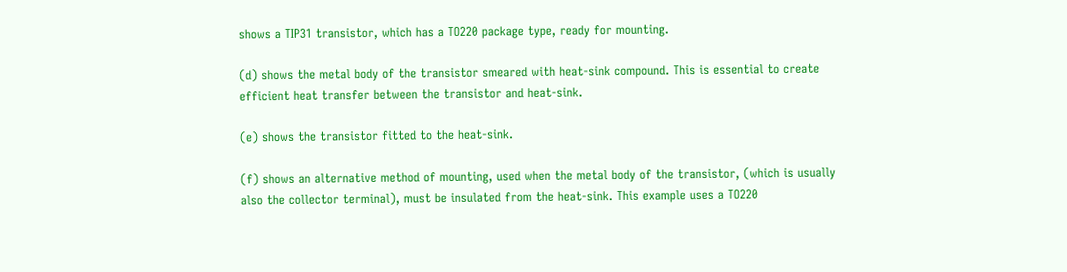shows a TIP31 transistor, which has a TO220 package type, ready for mounting.

(d) shows the metal body of the transistor smeared with heat-sink compound. This is essential to create efficient heat transfer between the transistor and heat-sink.

(e) shows the transistor fitted to the heat-sink.

(f) shows an alternative method of mounting, used when the metal body of the transistor, (which is usually also the collector terminal), must be insulated from the heat-sink. This example uses a TO220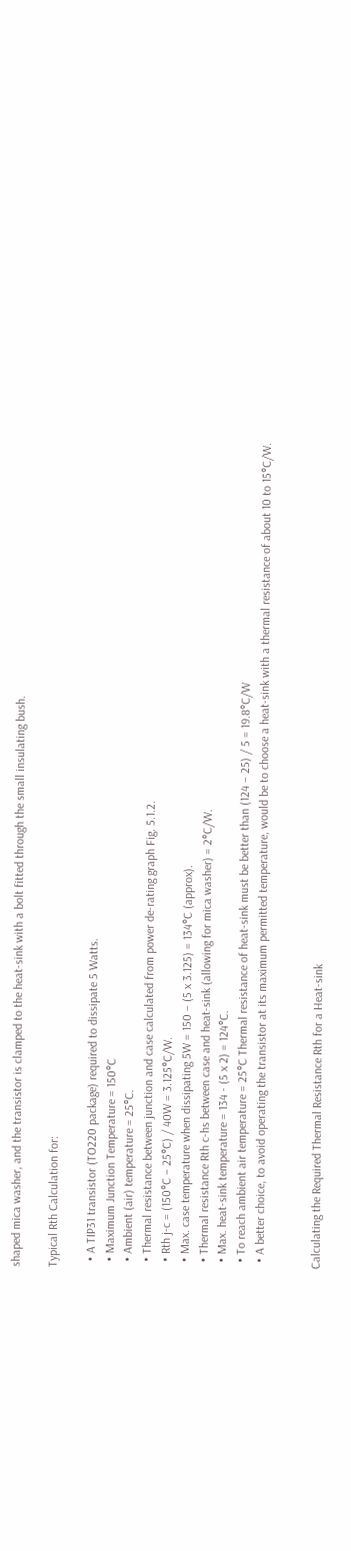shaped mica washer, and the transistor is clamped to the heat-sink with a bolt fitted through the small insulating bush.

Typical Rth Calculation for:

  • A TIP31 transistor (TO220 package) required to dissipate 5 Watts.
  • Maximum Junction Temperature = 150°C
  • Ambient (air) temperature = 25°C.
  • Thermal resistance between junction and case calculated from power de-rating graph Fig. 5.1.2.
  • Rth j-c = (150°C − 25°C) / 40W = 3.125°C/W.
  • Max. case temperature when dissipating 5W = 150 − (5 x 3.125) = 134°C (approx).
  • Thermal resistance Rth c-hs between case and heat-sink (allowing for mica washer) = 2°C/W.
  • Max. heat-sink temperature = 134 - (5 x 2) = 124°C.
  • To reach ambient air temperature = 25°C Thermal resistance of heat-sink must be better than (124 − 25) / 5 = 19.8°C/W
  • A better choice, to avoid operating the transistor at its maximum permitted temperature, would be to choose a heat-sink with a thermal resistance of about 10 to 15°C/W.


Calculating the Required Thermal Resistance Rth for a Heat-sink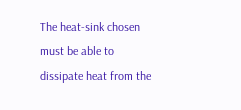The heat-sink chosen must be able to dissipate heat from the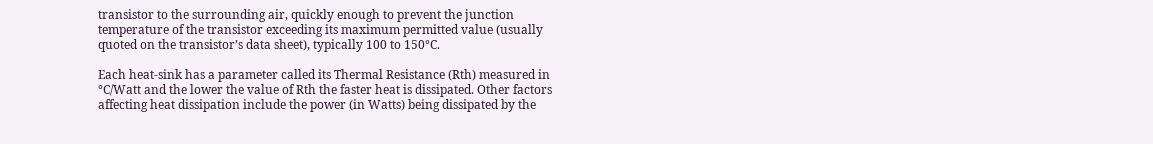transistor to the surrounding air, quickly enough to prevent the junction temperature of the transistor exceeding its maximum permitted value (usually quoted on the transistor’s data sheet), typically 100 to 150°C.

Each heat-sink has a parameter called its Thermal Resistance (Rth) measured in °C/Watt and the lower the value of Rth the faster heat is dissipated. Other factors affecting heat dissipation include the power (in Watts) being dissipated by the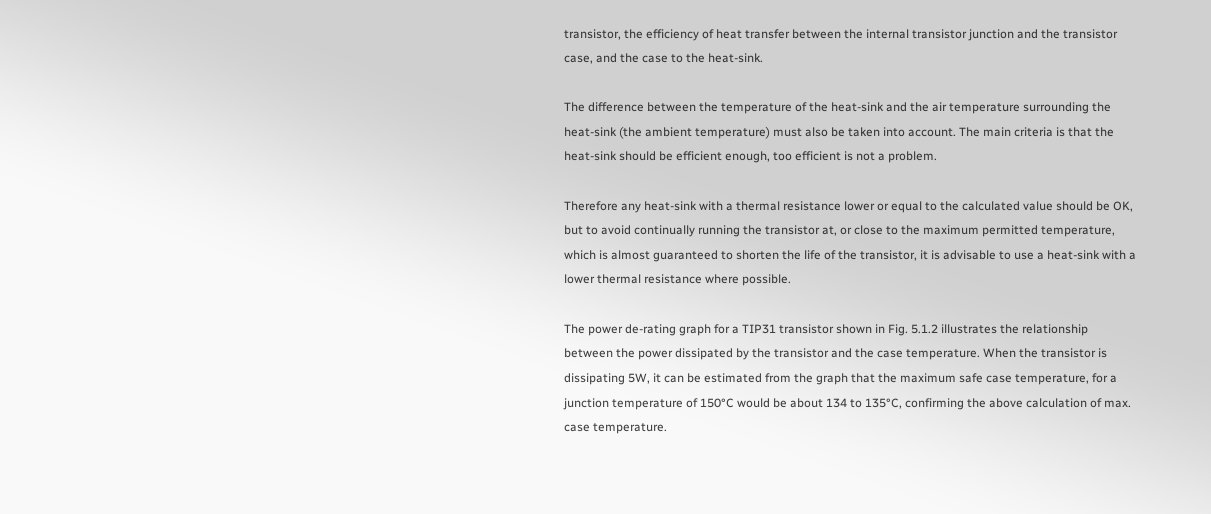transistor, the efficiency of heat transfer between the internal transistor junction and the transistor case, and the case to the heat-sink.

The difference between the temperature of the heat-sink and the air temperature surrounding the heat-sink (the ambient temperature) must also be taken into account. The main criteria is that the heat-sink should be efficient enough, too efficient is not a problem.

Therefore any heat-sink with a thermal resistance lower or equal to the calculated value should be OK, but to avoid continually running the transistor at, or close to the maximum permitted temperature, which is almost guaranteed to shorten the life of the transistor, it is advisable to use a heat-sink with a lower thermal resistance where possible.

The power de-rating graph for a TIP31 transistor shown in Fig. 5.1.2 illustrates the relationship between the power dissipated by the transistor and the case temperature. When the transistor is dissipating 5W, it can be estimated from the graph that the maximum safe case temperature, for a junction temperature of 150°C would be about 134 to 135°C, confirming the above calculation of max. case temperature.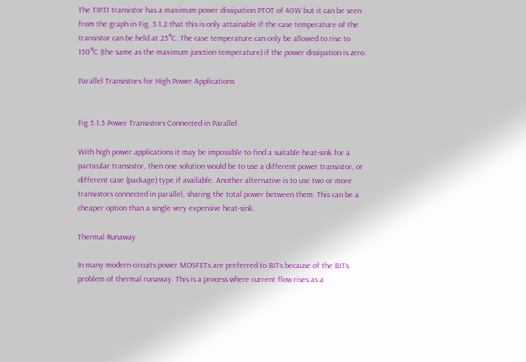The TIP31 transistor has a maximum power dissipation PTOT of 40W but it can be seen from the graph in Fig. 5.1.2 that this is only attainable if the case temperature of the transistor can be held at 25°C. The case temperature can only be allowed to rise to 150°C (the same as the maximum junction temperature) if the power dissipation is zero.

Parallel Transistors for High Power Applications


Fig 5.1.5 Power Transistors Connected in Parallel

With high power applications it may be impossible to find a suitable heat-sink for a particular transistor, then one solution would be to use a different power transistor, or different case (package) type if available. Another alternative is to use two or more transistors connected in parallel, sharing the total power between them. This can be a cheaper option than a single very expensive heat-sink.

Thermal Runaway

In many modern circuits power MOSFETs are preferred to BJTs because of the BJTs problem of thermal runaway. This is a process where current flow rises as a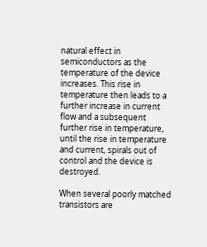natural effect in semiconductors as the temperature of the device increases. This rise in temperature then leads to a further increase in current flow and a subsequent further rise in temperature, until the rise in temperature and current, spirals out of control and the device is destroyed.

When several poorly matched transistors are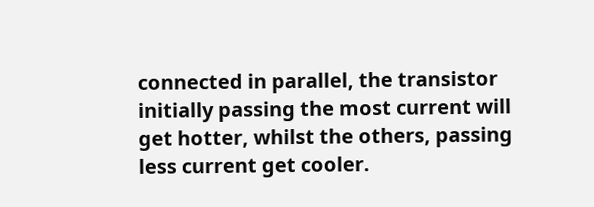connected in parallel, the transistor initially passing the most current will get hotter, whilst the others, passing less current get cooler.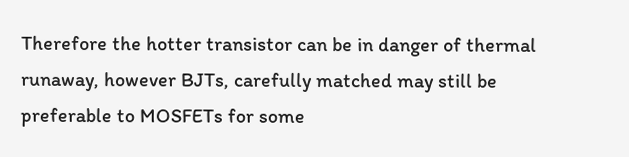Therefore the hotter transistor can be in danger of thermal runaway, however BJTs, carefully matched may still be preferable to MOSFETs for some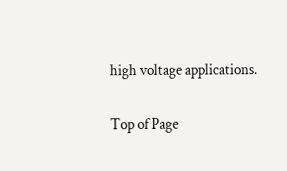high voltage applications.

Top of Page